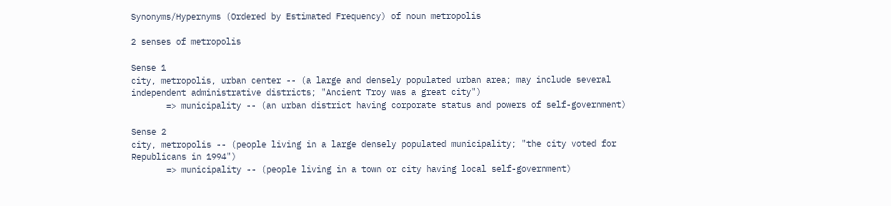Synonyms/Hypernyms (Ordered by Estimated Frequency) of noun metropolis

2 senses of metropolis

Sense 1
city, metropolis, urban center -- (a large and densely populated urban area; may include several independent administrative districts; "Ancient Troy was a great city")
       => municipality -- (an urban district having corporate status and powers of self-government)

Sense 2
city, metropolis -- (people living in a large densely populated municipality; "the city voted for Republicans in 1994")
       => municipality -- (people living in a town or city having local self-government)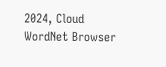2024, Cloud WordNet Browser